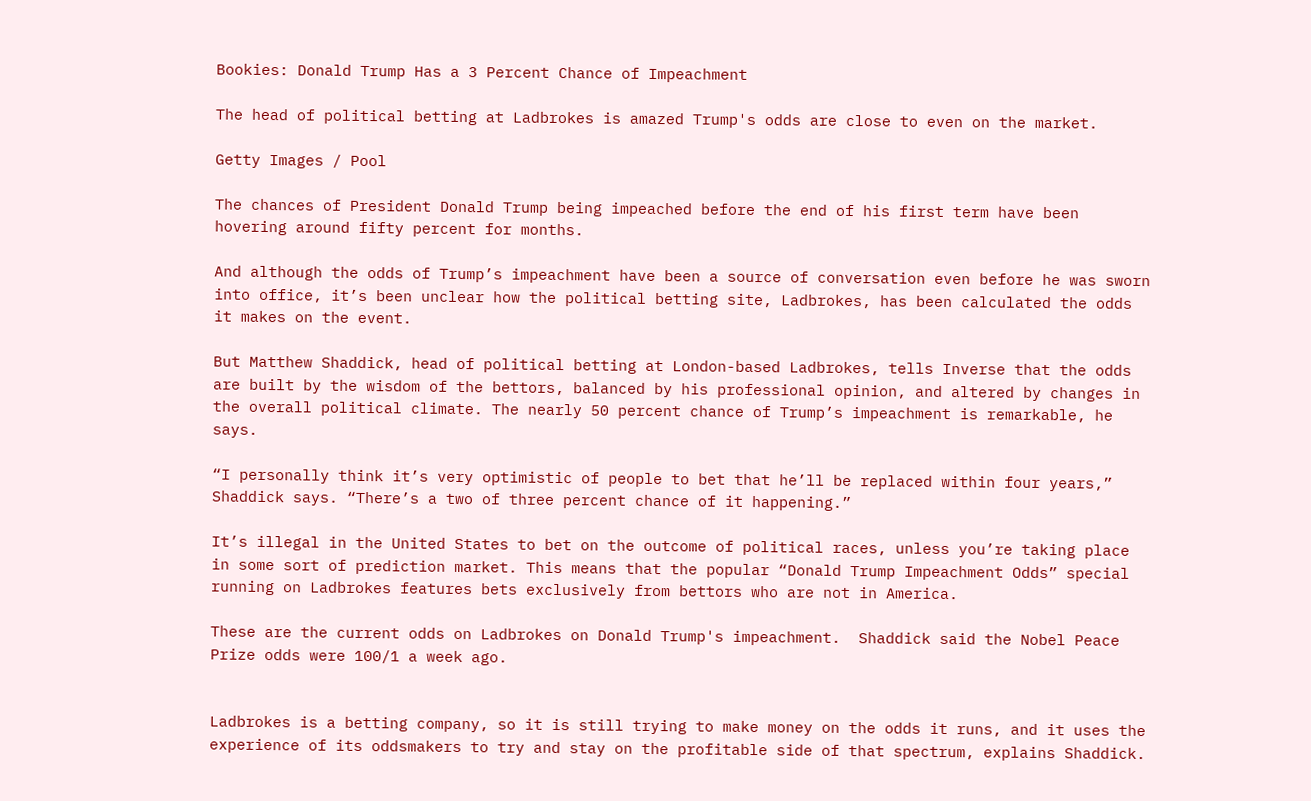Bookies: Donald Trump Has a 3 Percent Chance of Impeachment

The head of political betting at Ladbrokes is amazed Trump's odds are close to even on the market.

Getty Images / Pool

The chances of President Donald Trump being impeached before the end of his first term have been hovering around fifty percent for months.

And although the odds of Trump’s impeachment have been a source of conversation even before he was sworn into office, it’s been unclear how the political betting site, Ladbrokes, has been calculated the odds it makes on the event.

But Matthew Shaddick, head of political betting at London-based Ladbrokes, tells Inverse that the odds are built by the wisdom of the bettors, balanced by his professional opinion, and altered by changes in the overall political climate. The nearly 50 percent chance of Trump’s impeachment is remarkable, he says.

“I personally think it’s very optimistic of people to bet that he’ll be replaced within four years,” Shaddick says. “There’s a two of three percent chance of it happening.”

It’s illegal in the United States to bet on the outcome of political races, unless you’re taking place in some sort of prediction market. This means that the popular “Donald Trump Impeachment Odds” special running on Ladbrokes features bets exclusively from bettors who are not in America.

These are the current odds on Ladbrokes on Donald Trump's impeachment.  Shaddick said the Nobel Peace Prize odds were 100/1 a week ago.


Ladbrokes is a betting company, so it is still trying to make money on the odds it runs, and it uses the experience of its oddsmakers to try and stay on the profitable side of that spectrum, explains Shaddick.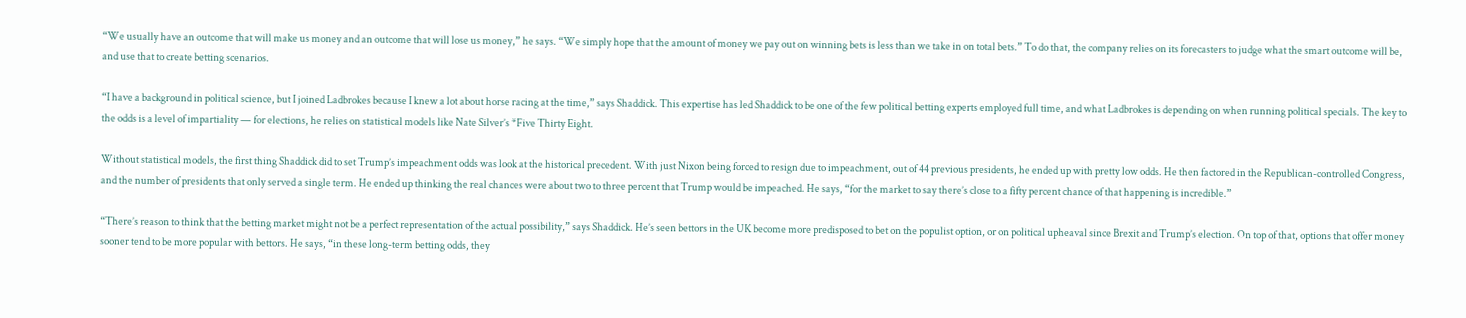“We usually have an outcome that will make us money and an outcome that will lose us money,” he says. “We simply hope that the amount of money we pay out on winning bets is less than we take in on total bets.” To do that, the company relies on its forecasters to judge what the smart outcome will be, and use that to create betting scenarios.

“I have a background in political science, but I joined Ladbrokes because I knew a lot about horse racing at the time,” says Shaddick. This expertise has led Shaddick to be one of the few political betting experts employed full time, and what Ladbrokes is depending on when running political specials. The key to the odds is a level of impartiality — for elections, he relies on statistical models like Nate Silver’s *Five Thirty Eight.

Without statistical models, the first thing Shaddick did to set Trump’s impeachment odds was look at the historical precedent. With just Nixon being forced to resign due to impeachment, out of 44 previous presidents, he ended up with pretty low odds. He then factored in the Republican-controlled Congress, and the number of presidents that only served a single term. He ended up thinking the real chances were about two to three percent that Trump would be impeached. He says, “for the market to say there’s close to a fifty percent chance of that happening is incredible.”

“There’s reason to think that the betting market might not be a perfect representation of the actual possibility,” says Shaddick. He’s seen bettors in the UK become more predisposed to bet on the populist option, or on political upheaval since Brexit and Trump’s election. On top of that, options that offer money sooner tend to be more popular with bettors. He says, “in these long-term betting odds, they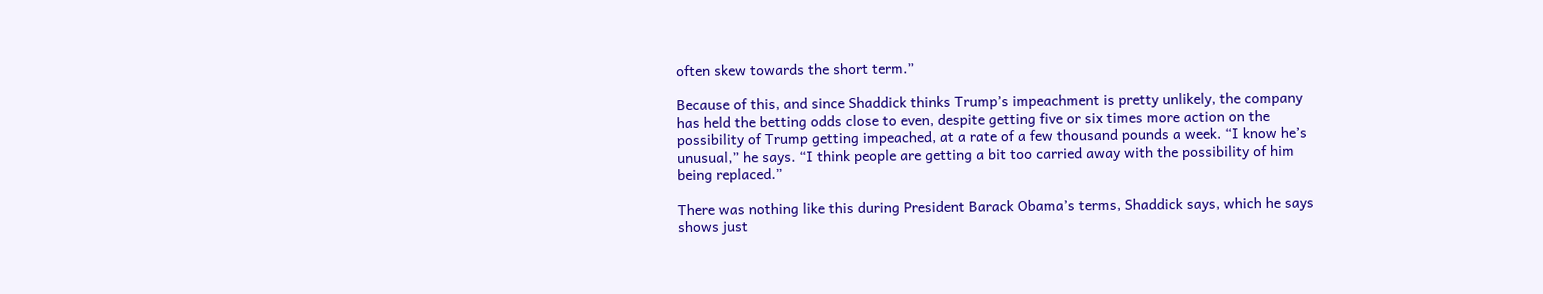often skew towards the short term.”

Because of this, and since Shaddick thinks Trump’s impeachment is pretty unlikely, the company has held the betting odds close to even, despite getting five or six times more action on the possibility of Trump getting impeached, at a rate of a few thousand pounds a week. “I know he’s unusual,” he says. “I think people are getting a bit too carried away with the possibility of him being replaced.”

There was nothing like this during President Barack Obama’s terms, Shaddick says, which he says shows just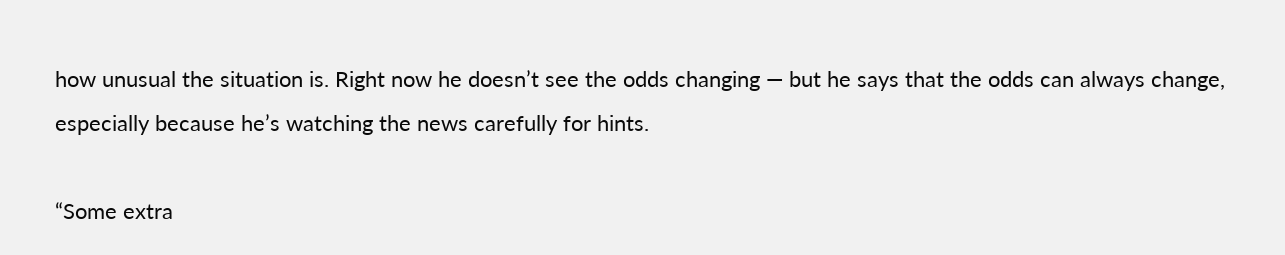how unusual the situation is. Right now he doesn’t see the odds changing — but he says that the odds can always change, especially because he’s watching the news carefully for hints.

“Some extra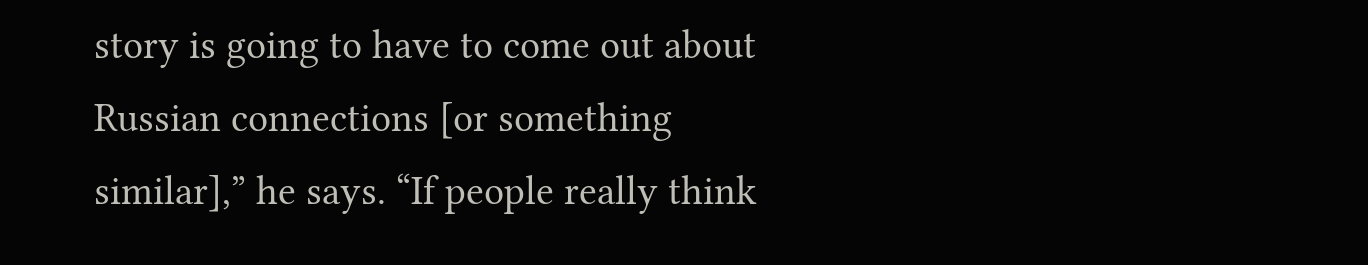story is going to have to come out about Russian connections [or something similar],” he says. “If people really think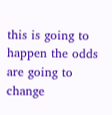this is going to happen the odds are going to change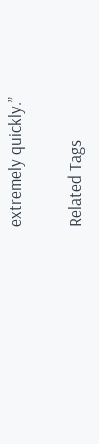extremely quickly.”

Related Tags